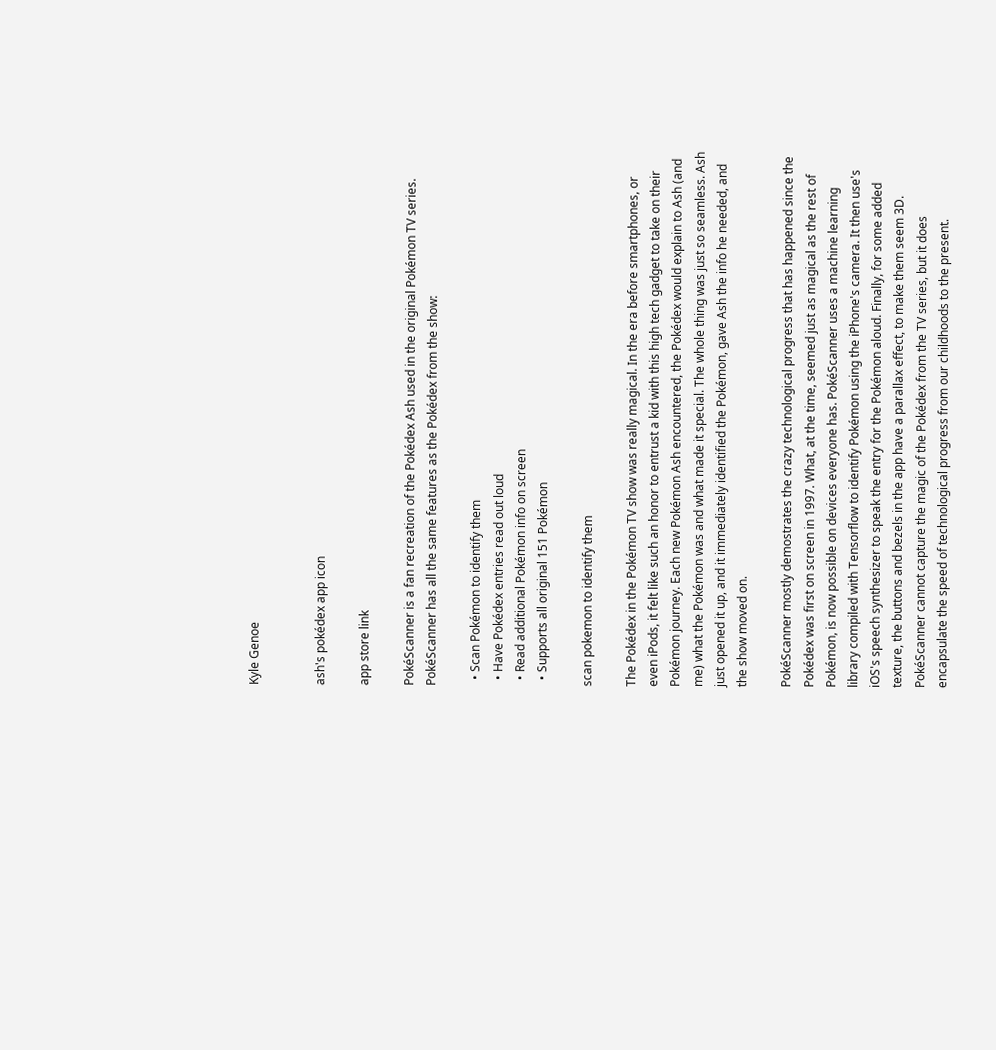Kyle Genoe


ash's pokédex app icon

app store link

PokéScanner is a fan recreation of the Pokédex Ash used in the original Pokémon TV series. PokéScanner has all the same features as the Pokédex from the show:

  • Scan Pokémon to identify them
  • Have Pokédex entries read out loud
  • Read additional Pokémon info on screen
  • Supports all original 151 Pokémon

scan pokemon to identify them

The Pokédex in the Pokémon TV show was really magical. In the era before smartphones, or even iPods, it felt like such an honor to entrust a kid with this high tech gadget to take on their Pokémon journey. Each new Pokémon Ash encountered, the Pokédex would explain to Ash (and me) what the Pokémon was and what made it special. The whole thing was just so seamless. Ash just opened it up, and it immediately identified the Pokémon, gave Ash the info he needed, and the show moved on.

PokéScanner mostly demostrates the crazy technological progress that has happened since the Pokédex was first on screen in 1997. What, at the time, seemed just as magical as the rest of Pokémon, is now possible on devices everyone has. PokéScanner uses a machine learning library compiled with Tensorflow to identify Pokémon using the iPhone's camera. It then use's iOS's speech synthesizer to speak the entry for the Pokémon aloud. Finally, for some added texture, the buttons and bezels in the app have a parallax effect, to make them seem 3D. PokéScanner cannot capture the magic of the Pokédex from the TV series, but it does encapsulate the speed of technological progress from our childhoods to the present.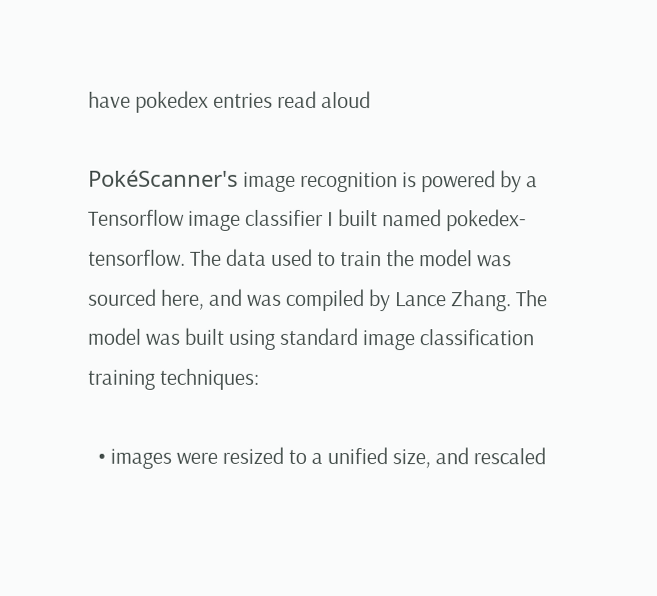have pokedex entries read aloud

PokéScanner's image recognition is powered by a Tensorflow image classifier I built named pokedex-tensorflow. The data used to train the model was sourced here, and was compiled by Lance Zhang. The model was built using standard image classification training techniques:

  • images were resized to a unified size, and rescaled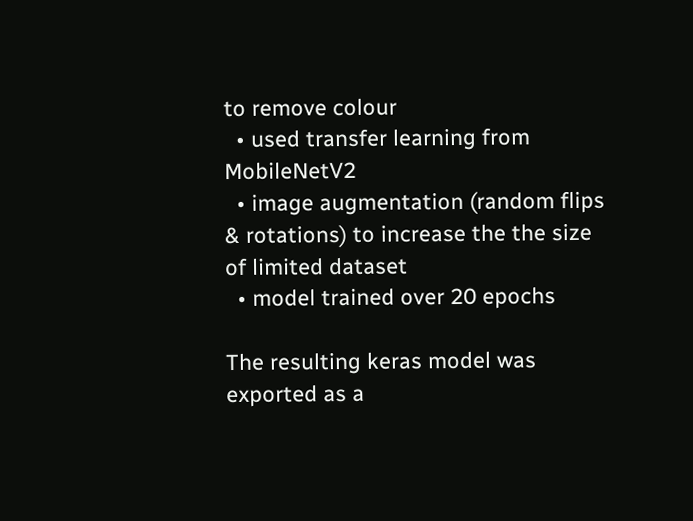to remove colour
  • used transfer learning from MobileNetV2
  • image augmentation (random flips & rotations) to increase the the size of limited dataset
  • model trained over 20 epochs

The resulting keras model was exported as a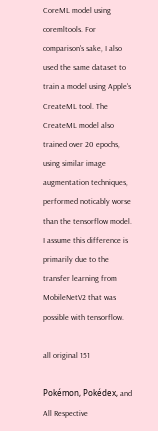CoreML model using coremltools. For comparison's sake, I also used the same dataset to train a model using Apple's CreateML tool. The CreateML model also trained over 20 epochs, using similar image augmentation techniques, performed noticably worse than the tensorflow model. I assume this difference is primarily due to the transfer learning from MobileNetV2 that was possible with tensorflow.

all original 151

Pokémon, Pokédex, and All Respective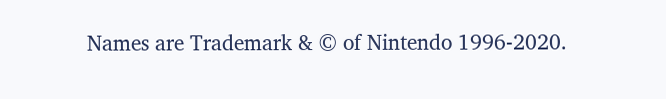Names are Trademark & © of Nintendo 1996-2020.